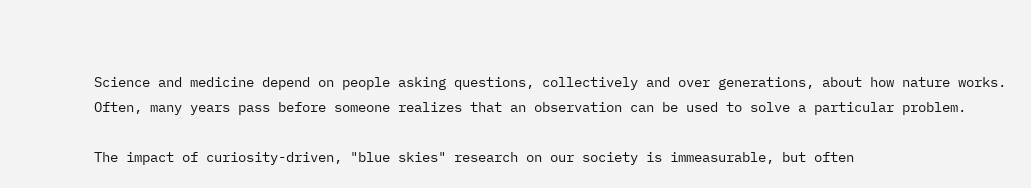Science and medicine depend on people asking questions, collectively and over generations, about how nature works. Often, many years pass before someone realizes that an observation can be used to solve a particular problem.

The impact of curiosity-driven, "blue skies" research on our society is immeasurable, but often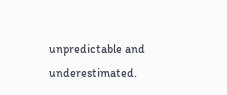unpredictable and underestimated.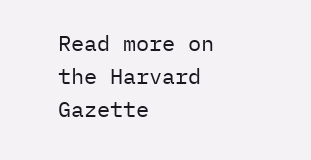Read more on the Harvard Gazette